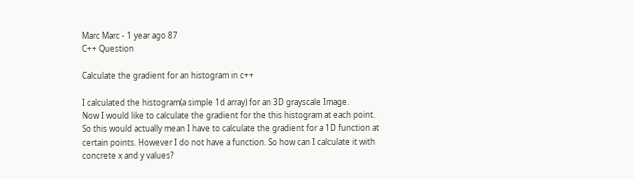Marc Marc - 1 year ago 87
C++ Question

Calculate the gradient for an histogram in c++

I calculated the histogram(a simple 1d array) for an 3D grayscale Image.
Now I would like to calculate the gradient for the this histogram at each point. So this would actually mean I have to calculate the gradient for a 1D function at certain points. However I do not have a function. So how can I calculate it with concrete x and y values?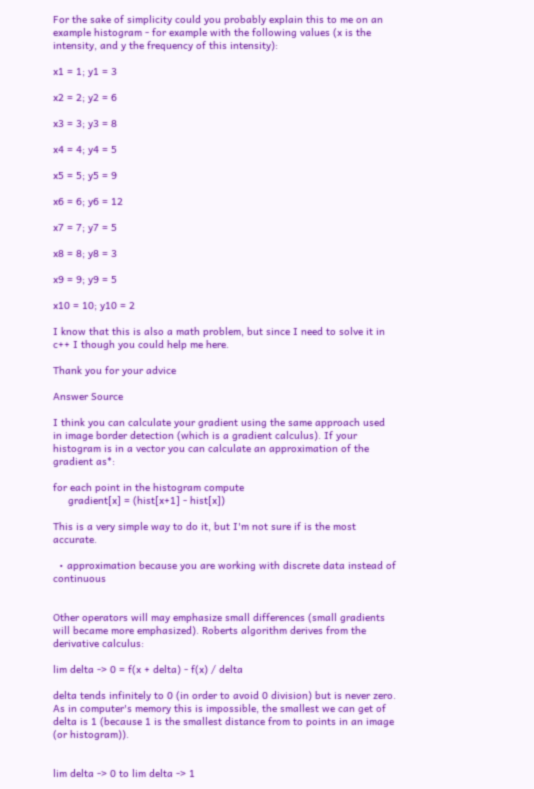For the sake of simplicity could you probably explain this to me on an example histogram - for example with the following values (x is the intensity, and y the frequency of this intensity):

x1 = 1; y1 = 3

x2 = 2; y2 = 6

x3 = 3; y3 = 8

x4 = 4; y4 = 5

x5 = 5; y5 = 9

x6 = 6; y6 = 12

x7 = 7; y7 = 5

x8 = 8; y8 = 3

x9 = 9; y9 = 5

x10 = 10; y10 = 2

I know that this is also a math problem, but since I need to solve it in c++ I though you could help me here.

Thank you for your advice

Answer Source

I think you can calculate your gradient using the same approach used in image border detection (which is a gradient calculus). If your histogram is in a vector you can calculate an approximation of the gradient as*:

for each point in the histogram compute
     gradient[x] = (hist[x+1] - hist[x])

This is a very simple way to do it, but I'm not sure if is the most accurate.

  • approximation because you are working with discrete data instead of continuous


Other operators will may emphasize small differences (small gradients will became more emphasized). Roberts algorithm derives from the derivative calculus:

lim delta -> 0 = f(x + delta) - f(x) / delta

delta tends infinitely to 0 (in order to avoid 0 division) but is never zero. As in computer's memory this is impossible, the smallest we can get of delta is 1 (because 1 is the smallest distance from to points in an image (or histogram)).


lim delta -> 0 to lim delta -> 1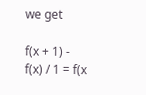we get

f(x + 1) - f(x) / 1 = f(x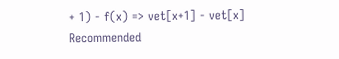+ 1) - f(x) => vet[x+1] - vet[x]
Recommended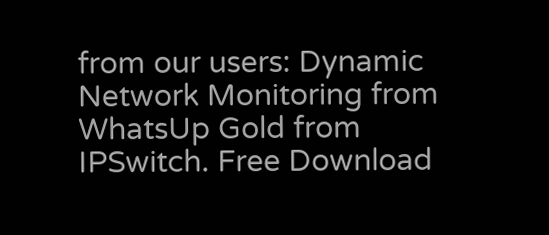from our users: Dynamic Network Monitoring from WhatsUp Gold from IPSwitch. Free Download